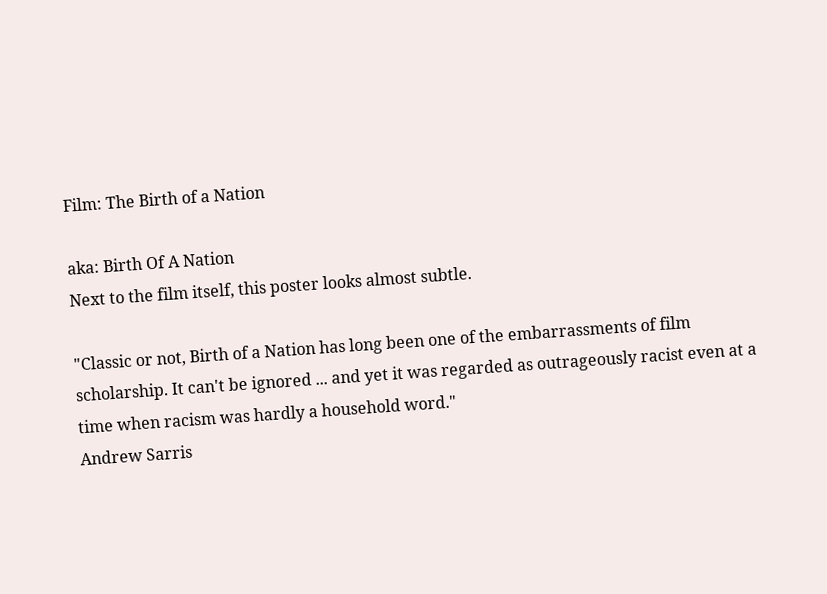Film: The Birth of a Nation

aka: Birth Of A Nation
Next to the film itself, this poster looks almost subtle.

"Classic or not, Birth of a Nation has long been one of the embarrassments of film scholarship. It can't be ignored ... and yet it was regarded as outrageously racist even at a time when racism was hardly a household word."
Andrew Sarris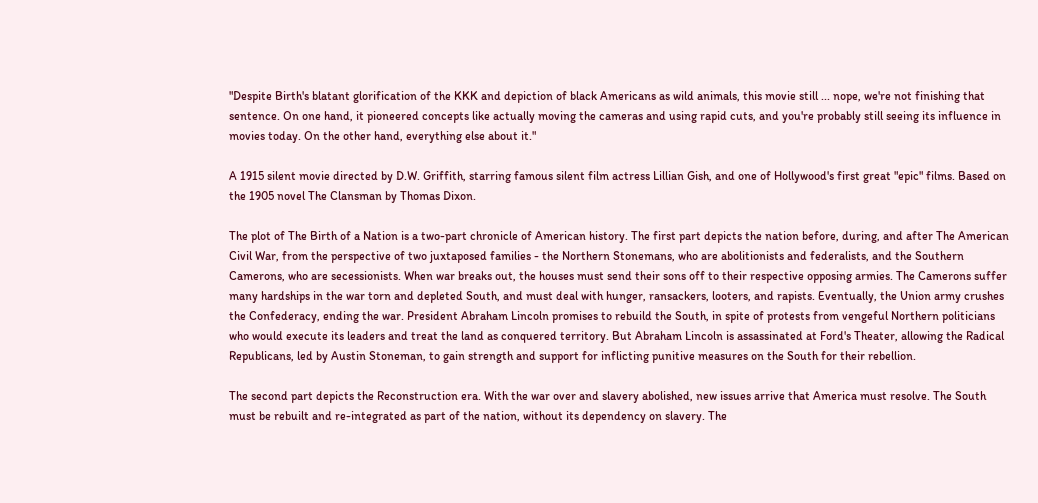"Despite Birth's blatant glorification of the KKK and depiction of black Americans as wild animals, this movie still ... nope, we're not finishing that sentence. On one hand, it pioneered concepts like actually moving the cameras and using rapid cuts, and you're probably still seeing its influence in movies today. On the other hand, everything else about it."

A 1915 silent movie directed by D.W. Griffith, starring famous silent film actress Lillian Gish, and one of Hollywood's first great "epic" films. Based on the 1905 novel The Clansman by Thomas Dixon.

The plot of The Birth of a Nation is a two-part chronicle of American history. The first part depicts the nation before, during, and after The American Civil War, from the perspective of two juxtaposed families - the Northern Stonemans, who are abolitionists and federalists, and the Southern Camerons, who are secessionists. When war breaks out, the houses must send their sons off to their respective opposing armies. The Camerons suffer many hardships in the war torn and depleted South, and must deal with hunger, ransackers, looters, and rapists. Eventually, the Union army crushes the Confederacy, ending the war. President Abraham Lincoln promises to rebuild the South, in spite of protests from vengeful Northern politicians who would execute its leaders and treat the land as conquered territory. But Abraham Lincoln is assassinated at Ford's Theater, allowing the Radical Republicans, led by Austin Stoneman, to gain strength and support for inflicting punitive measures on the South for their rebellion.

The second part depicts the Reconstruction era. With the war over and slavery abolished, new issues arrive that America must resolve. The South must be rebuilt and re-integrated as part of the nation, without its dependency on slavery. The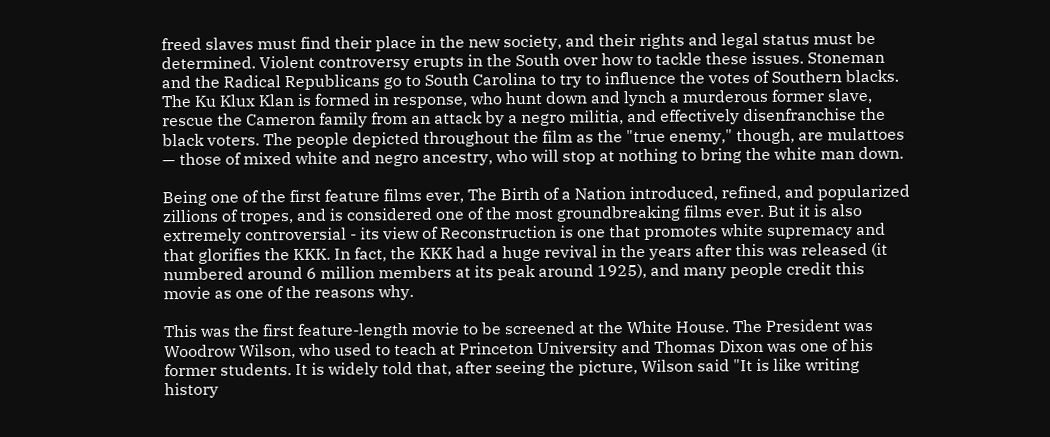freed slaves must find their place in the new society, and their rights and legal status must be determined. Violent controversy erupts in the South over how to tackle these issues. Stoneman and the Radical Republicans go to South Carolina to try to influence the votes of Southern blacks. The Ku Klux Klan is formed in response, who hunt down and lynch a murderous former slave, rescue the Cameron family from an attack by a negro militia, and effectively disenfranchise the black voters. The people depicted throughout the film as the "true enemy," though, are mulattoes — those of mixed white and negro ancestry, who will stop at nothing to bring the white man down.

Being one of the first feature films ever, The Birth of a Nation introduced, refined, and popularized zillions of tropes, and is considered one of the most groundbreaking films ever. But it is also extremely controversial - its view of Reconstruction is one that promotes white supremacy and that glorifies the KKK. In fact, the KKK had a huge revival in the years after this was released (it numbered around 6 million members at its peak around 1925), and many people credit this movie as one of the reasons why.

This was the first feature-length movie to be screened at the White House. The President was Woodrow Wilson, who used to teach at Princeton University and Thomas Dixon was one of his former students. It is widely told that, after seeing the picture, Wilson said "It is like writing history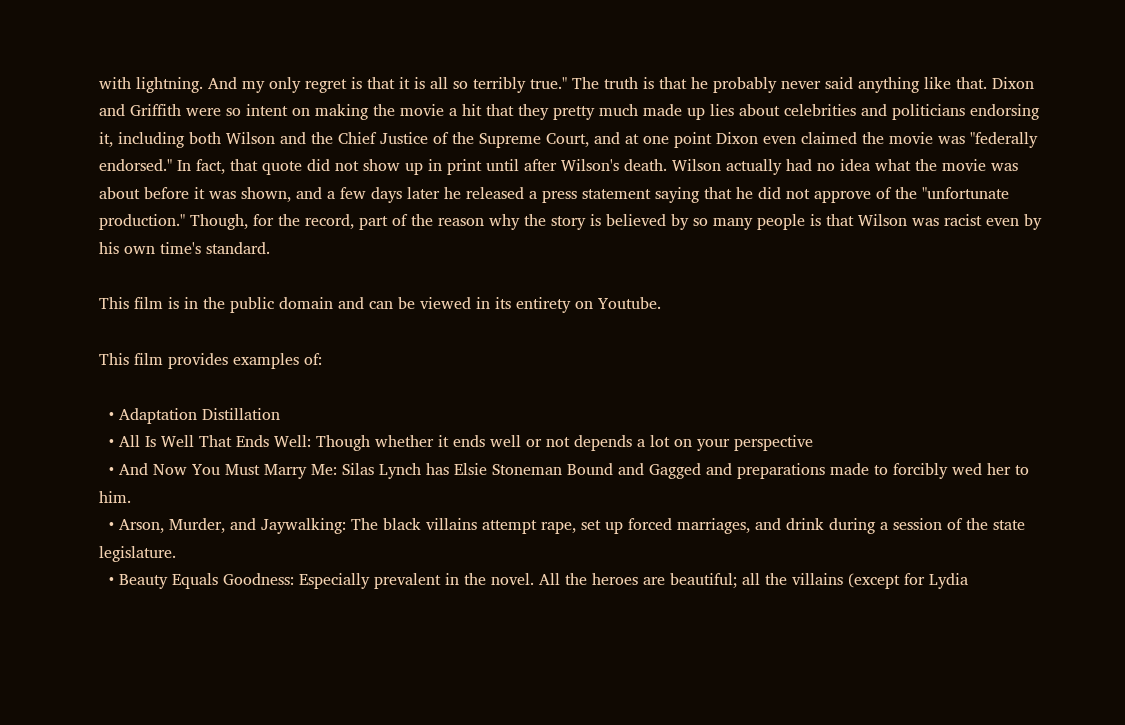with lightning. And my only regret is that it is all so terribly true." The truth is that he probably never said anything like that. Dixon and Griffith were so intent on making the movie a hit that they pretty much made up lies about celebrities and politicians endorsing it, including both Wilson and the Chief Justice of the Supreme Court, and at one point Dixon even claimed the movie was "federally endorsed." In fact, that quote did not show up in print until after Wilson's death. Wilson actually had no idea what the movie was about before it was shown, and a few days later he released a press statement saying that he did not approve of the "unfortunate production." Though, for the record, part of the reason why the story is believed by so many people is that Wilson was racist even by his own time's standard.

This film is in the public domain and can be viewed in its entirety on Youtube.

This film provides examples of:

  • Adaptation Distillation
  • All Is Well That Ends Well: Though whether it ends well or not depends a lot on your perspective
  • And Now You Must Marry Me: Silas Lynch has Elsie Stoneman Bound and Gagged and preparations made to forcibly wed her to him.
  • Arson, Murder, and Jaywalking: The black villains attempt rape, set up forced marriages, and drink during a session of the state legislature.
  • Beauty Equals Goodness: Especially prevalent in the novel. All the heroes are beautiful; all the villains (except for Lydia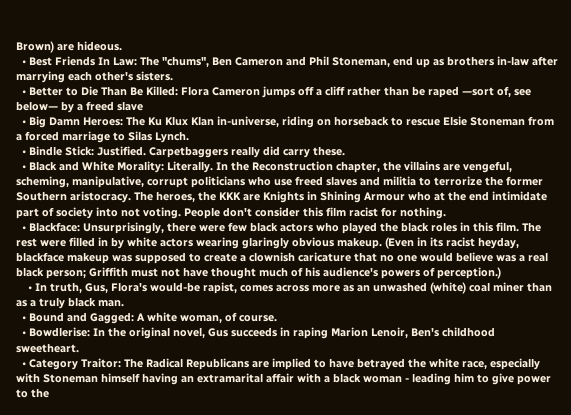Brown) are hideous.
  • Best Friends In Law: The "chums", Ben Cameron and Phil Stoneman, end up as brothers in-law after marrying each other's sisters.
  • Better to Die Than Be Killed: Flora Cameron jumps off a cliff rather than be raped —sort of, see below— by a freed slave
  • Big Damn Heroes: The Ku Klux Klan in-universe, riding on horseback to rescue Elsie Stoneman from a forced marriage to Silas Lynch.
  • Bindle Stick: Justified. Carpetbaggers really did carry these.
  • Black and White Morality: Literally. In the Reconstruction chapter, the villains are vengeful, scheming, manipulative, corrupt politicians who use freed slaves and militia to terrorize the former Southern aristocracy. The heroes, the KKK are Knights in Shining Armour who at the end intimidate part of society into not voting. People don't consider this film racist for nothing.
  • Blackface: Unsurprisingly, there were few black actors who played the black roles in this film. The rest were filled in by white actors wearing glaringly obvious makeup. (Even in its racist heyday, blackface makeup was supposed to create a clownish caricature that no one would believe was a real black person; Griffith must not have thought much of his audience's powers of perception.)
    • In truth, Gus, Flora's would-be rapist, comes across more as an unwashed (white) coal miner than as a truly black man.
  • Bound and Gagged: A white woman, of course.
  • Bowdlerise: In the original novel, Gus succeeds in raping Marion Lenoir, Ben's childhood sweetheart.
  • Category Traitor: The Radical Republicans are implied to have betrayed the white race, especially with Stoneman himself having an extramarital affair with a black woman - leading him to give power to the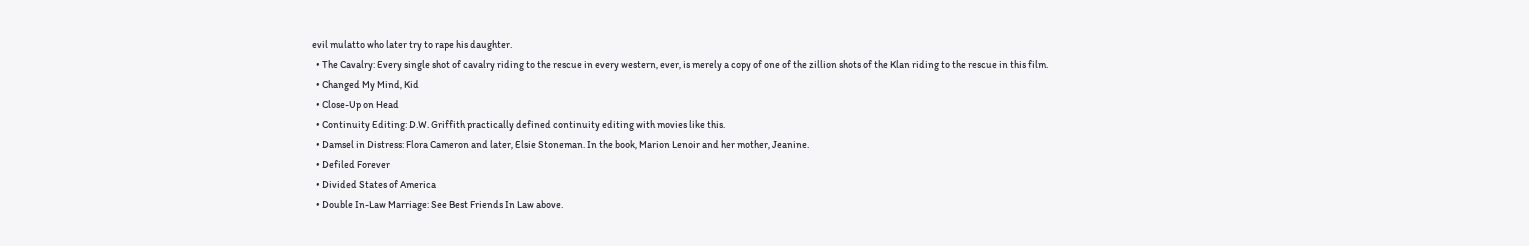evil mulatto who later try to rape his daughter.
  • The Cavalry: Every single shot of cavalry riding to the rescue in every western, ever, is merely a copy of one of the zillion shots of the Klan riding to the rescue in this film.
  • Changed My Mind, Kid
  • Close-Up on Head
  • Continuity Editing: D.W. Griffith practically defined continuity editing with movies like this.
  • Damsel in Distress: Flora Cameron and later, Elsie Stoneman. In the book, Marion Lenoir and her mother, Jeanine.
  • Defiled Forever
  • Divided States of America
  • Double In-Law Marriage: See Best Friends In Law above.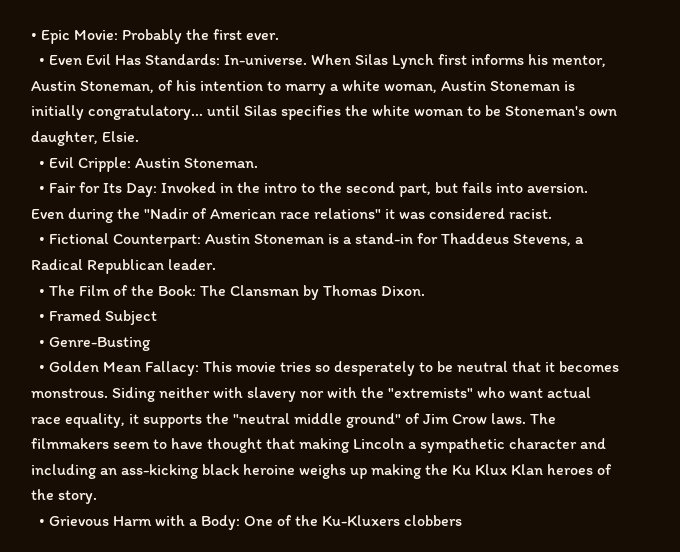• Epic Movie: Probably the first ever.
  • Even Evil Has Standards: In-universe. When Silas Lynch first informs his mentor, Austin Stoneman, of his intention to marry a white woman, Austin Stoneman is initially congratulatory... until Silas specifies the white woman to be Stoneman's own daughter, Elsie.
  • Evil Cripple: Austin Stoneman.
  • Fair for Its Day: Invoked in the intro to the second part, but fails into aversion. Even during the "Nadir of American race relations" it was considered racist.
  • Fictional Counterpart: Austin Stoneman is a stand-in for Thaddeus Stevens, a Radical Republican leader.
  • The Film of the Book: The Clansman by Thomas Dixon.
  • Framed Subject
  • Genre-Busting
  • Golden Mean Fallacy: This movie tries so desperately to be neutral that it becomes monstrous. Siding neither with slavery nor with the "extremists" who want actual race equality, it supports the "neutral middle ground" of Jim Crow laws. The filmmakers seem to have thought that making Lincoln a sympathetic character and including an ass-kicking black heroine weighs up making the Ku Klux Klan heroes of the story.
  • Grievous Harm with a Body: One of the Ku-Kluxers clobbers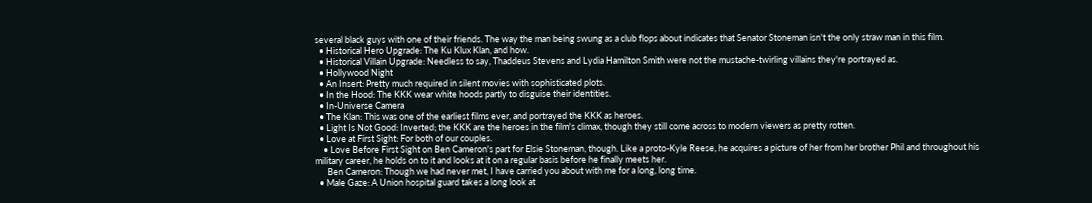several black guys with one of their friends. The way the man being swung as a club flops about indicates that Senator Stoneman isn't the only straw man in this film.
  • Historical Hero Upgrade: The Ku Klux Klan, and how.
  • Historical Villain Upgrade: Needless to say, Thaddeus Stevens and Lydia Hamilton Smith were not the mustache-twirling villains they're portrayed as.
  • Hollywood Night
  • An Insert: Pretty much required in silent movies with sophisticated plots.
  • In the Hood: The KKK wear white hoods partly to disguise their identities.
  • In-Universe Camera
  • The Klan: This was one of the earliest films ever, and portrayed the KKK as heroes.
  • Light Is Not Good: Inverted; the KKK are the heroes in the film's climax, though they still come across to modern viewers as pretty rotten.
  • Love at First Sight: For both of our couples.
    • Love Before First Sight on Ben Cameron's part for Elsie Stoneman, though. Like a proto-Kyle Reese, he acquires a picture of her from her brother Phil and throughout his military career, he holds on to it and looks at it on a regular basis before he finally meets her.
      Ben Cameron: Though we had never met, I have carried you about with me for a long, long time.
  • Male Gaze: A Union hospital guard takes a long look at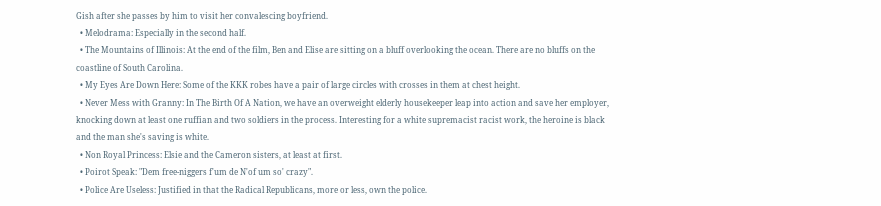Gish after she passes by him to visit her convalescing boyfriend.
  • Melodrama: Especially in the second half.
  • The Mountains of Illinois: At the end of the film, Ben and Elise are sitting on a bluff overlooking the ocean. There are no bluffs on the coastline of South Carolina.
  • My Eyes Are Down Here: Some of the KKK robes have a pair of large circles with crosses in them at chest height.
  • Never Mess with Granny: In The Birth Of A Nation, we have an overweight elderly housekeeper leap into action and save her employer, knocking down at least one ruffian and two soldiers in the process. Interesting for a white supremacist racist work, the heroine is black and the man she's saving is white.
  • Non Royal Princess: Elsie and the Cameron sisters, at least at first.
  • Poirot Speak: "Dem free-niggers f'um de N'of um so' crazy".
  • Police Are Useless: Justified in that the Radical Republicans, more or less, own the police.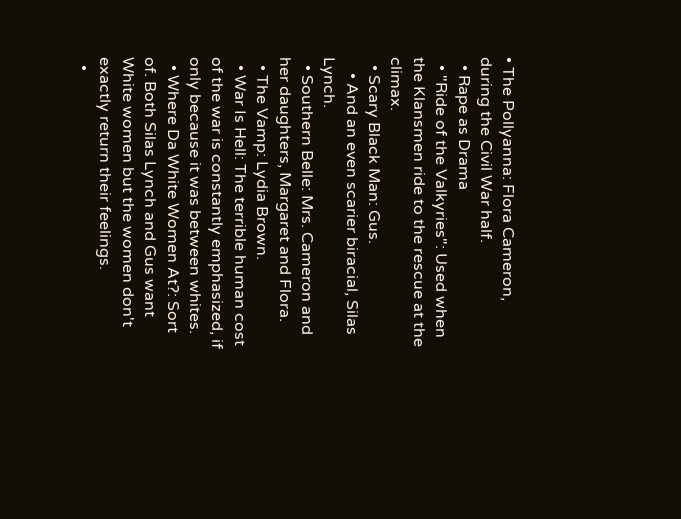• The Pollyanna: Flora Cameron, during the Civil War half.
  • Rape as Drama
  • "Ride of the Valkyries": Used when the Klansmen ride to the rescue at the climax.
  • Scary Black Man: Gus.
    • And an even scarier biracial, Silas Lynch.
  • Southern Belle: Mrs. Cameron and her daughters, Margaret and Flora.
  • The Vamp: Lydia Brown.
  • War Is Hell: The terrible human cost of the war is constantly emphasized, if only because it was between whites.
  • Where Da White Women At?: Sort of. Both Silas Lynch and Gus want White women but the women don't exactly return their feelings.
  •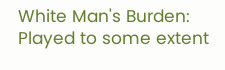White Man's Burden: Played to some extent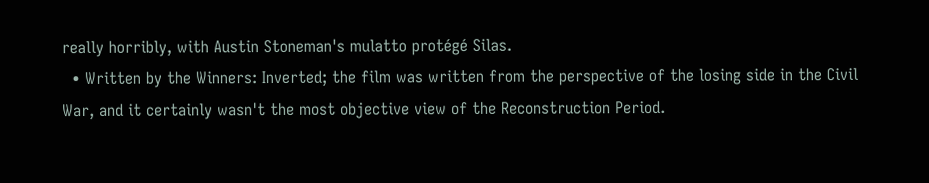really horribly, with Austin Stoneman's mulatto protégé Silas.
  • Written by the Winners: Inverted; the film was written from the perspective of the losing side in the Civil War, and it certainly wasn't the most objective view of the Reconstruction Period.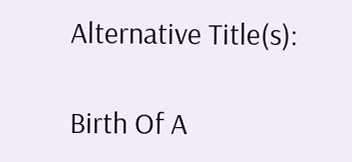Alternative Title(s):

Birth Of A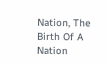Nation, The Birth Of A Nation